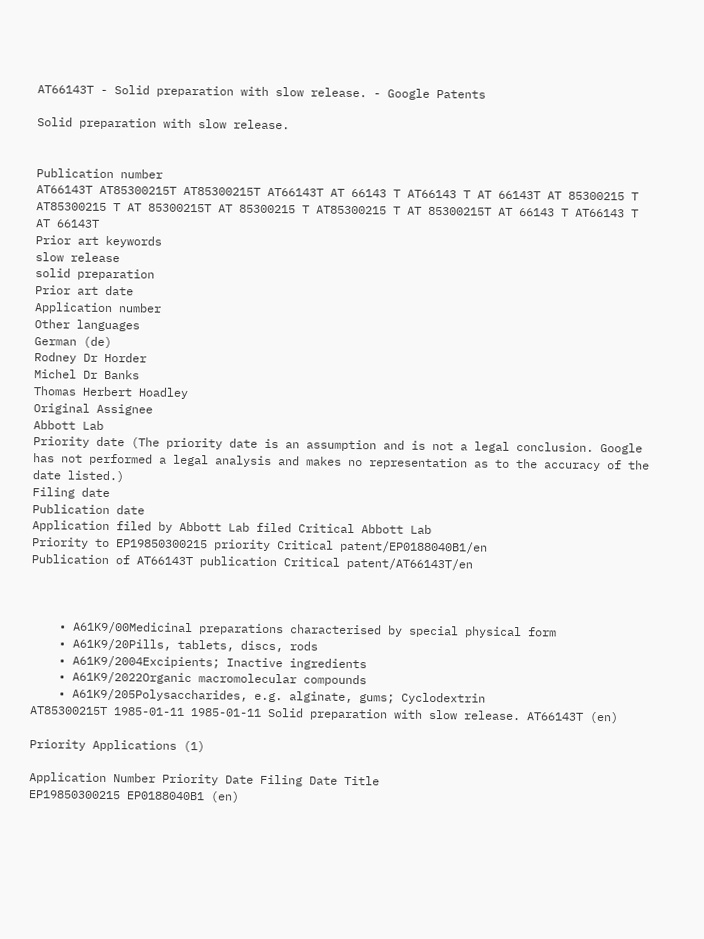AT66143T - Solid preparation with slow release. - Google Patents

Solid preparation with slow release.


Publication number
AT66143T AT85300215T AT85300215T AT66143T AT 66143 T AT66143 T AT 66143T AT 85300215 T AT85300215 T AT 85300215T AT 85300215 T AT85300215 T AT 85300215T AT 66143 T AT66143 T AT 66143T
Prior art keywords
slow release
solid preparation
Prior art date
Application number
Other languages
German (de)
Rodney Dr Horder
Michel Dr Banks
Thomas Herbert Hoadley
Original Assignee
Abbott Lab
Priority date (The priority date is an assumption and is not a legal conclusion. Google has not performed a legal analysis and makes no representation as to the accuracy of the date listed.)
Filing date
Publication date
Application filed by Abbott Lab filed Critical Abbott Lab
Priority to EP19850300215 priority Critical patent/EP0188040B1/en
Publication of AT66143T publication Critical patent/AT66143T/en



    • A61K9/00Medicinal preparations characterised by special physical form
    • A61K9/20Pills, tablets, discs, rods
    • A61K9/2004Excipients; Inactive ingredients
    • A61K9/2022Organic macromolecular compounds
    • A61K9/205Polysaccharides, e.g. alginate, gums; Cyclodextrin
AT85300215T 1985-01-11 1985-01-11 Solid preparation with slow release. AT66143T (en)

Priority Applications (1)

Application Number Priority Date Filing Date Title
EP19850300215 EP0188040B1 (en)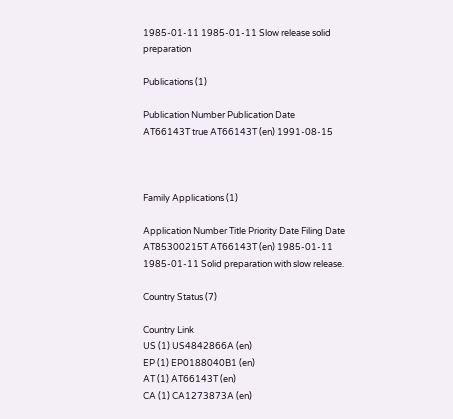1985-01-11 1985-01-11 Slow release solid preparation

Publications (1)

Publication Number Publication Date
AT66143T true AT66143T (en) 1991-08-15



Family Applications (1)

Application Number Title Priority Date Filing Date
AT85300215T AT66143T (en) 1985-01-11 1985-01-11 Solid preparation with slow release.

Country Status (7)

Country Link
US (1) US4842866A (en)
EP (1) EP0188040B1 (en)
AT (1) AT66143T (en)
CA (1) CA1273873A (en)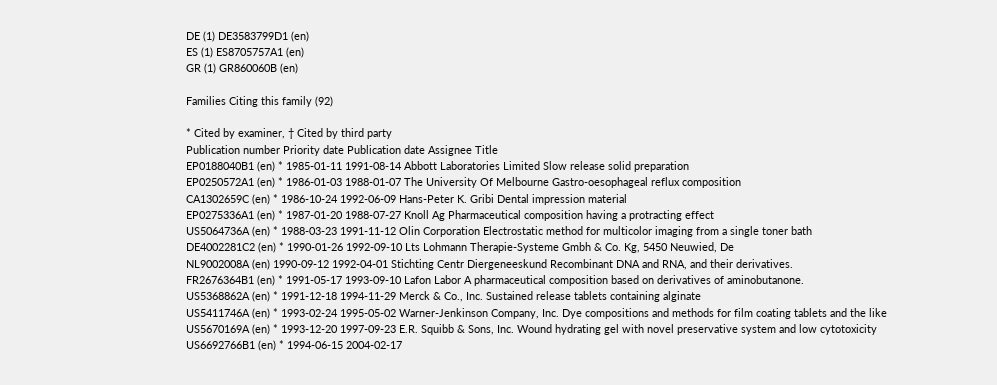DE (1) DE3583799D1 (en)
ES (1) ES8705757A1 (en)
GR (1) GR860060B (en)

Families Citing this family (92)

* Cited by examiner, † Cited by third party
Publication number Priority date Publication date Assignee Title
EP0188040B1 (en) * 1985-01-11 1991-08-14 Abbott Laboratories Limited Slow release solid preparation
EP0250572A1 (en) * 1986-01-03 1988-01-07 The University Of Melbourne Gastro-oesophageal reflux composition
CA1302659C (en) * 1986-10-24 1992-06-09 Hans-Peter K. Gribi Dental impression material
EP0275336A1 (en) * 1987-01-20 1988-07-27 Knoll Ag Pharmaceutical composition having a protracting effect
US5064736A (en) * 1988-03-23 1991-11-12 Olin Corporation Electrostatic method for multicolor imaging from a single toner bath
DE4002281C2 (en) * 1990-01-26 1992-09-10 Lts Lohmann Therapie-Systeme Gmbh & Co. Kg, 5450 Neuwied, De
NL9002008A (en) 1990-09-12 1992-04-01 Stichting Centr Diergeneeskund Recombinant DNA and RNA, and their derivatives.
FR2676364B1 (en) * 1991-05-17 1993-09-10 Lafon Labor A pharmaceutical composition based on derivatives of aminobutanone.
US5368862A (en) * 1991-12-18 1994-11-29 Merck & Co., Inc. Sustained release tablets containing alginate
US5411746A (en) * 1993-02-24 1995-05-02 Warner-Jenkinson Company, Inc. Dye compositions and methods for film coating tablets and the like
US5670169A (en) * 1993-12-20 1997-09-23 E.R. Squibb & Sons, Inc. Wound hydrating gel with novel preservative system and low cytotoxicity
US6692766B1 (en) * 1994-06-15 2004-02-17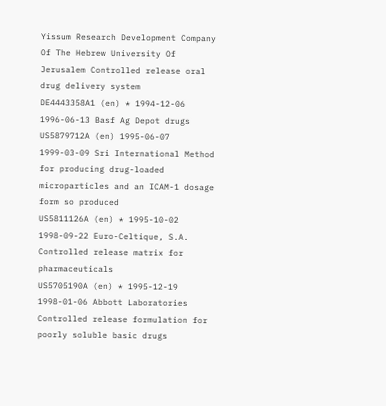Yissum Research Development Company Of The Hebrew University Of Jerusalem Controlled release oral drug delivery system
DE4443358A1 (en) * 1994-12-06 1996-06-13 Basf Ag Depot drugs
US5879712A (en) 1995-06-07 1999-03-09 Sri International Method for producing drug-loaded microparticles and an ICAM-1 dosage form so produced
US5811126A (en) * 1995-10-02 1998-09-22 Euro-Celtique, S.A. Controlled release matrix for pharmaceuticals
US5705190A (en) * 1995-12-19 1998-01-06 Abbott Laboratories Controlled release formulation for poorly soluble basic drugs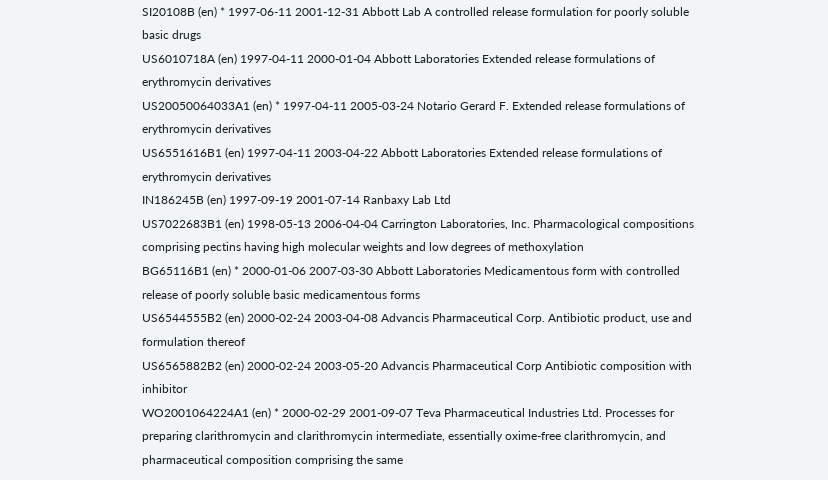SI20108B (en) * 1997-06-11 2001-12-31 Abbott Lab A controlled release formulation for poorly soluble basic drugs
US6010718A (en) 1997-04-11 2000-01-04 Abbott Laboratories Extended release formulations of erythromycin derivatives
US20050064033A1 (en) * 1997-04-11 2005-03-24 Notario Gerard F. Extended release formulations of erythromycin derivatives
US6551616B1 (en) 1997-04-11 2003-04-22 Abbott Laboratories Extended release formulations of erythromycin derivatives
IN186245B (en) 1997-09-19 2001-07-14 Ranbaxy Lab Ltd
US7022683B1 (en) 1998-05-13 2006-04-04 Carrington Laboratories, Inc. Pharmacological compositions comprising pectins having high molecular weights and low degrees of methoxylation
BG65116B1 (en) * 2000-01-06 2007-03-30 Abbott Laboratories Medicamentous form with controlled release of poorly soluble basic medicamentous forms
US6544555B2 (en) 2000-02-24 2003-04-08 Advancis Pharmaceutical Corp. Antibiotic product, use and formulation thereof
US6565882B2 (en) 2000-02-24 2003-05-20 Advancis Pharmaceutical Corp Antibiotic composition with inhibitor
WO2001064224A1 (en) * 2000-02-29 2001-09-07 Teva Pharmaceutical Industries Ltd. Processes for preparing clarithromycin and clarithromycin intermediate, essentially oxime-free clarithromycin, and pharmaceutical composition comprising the same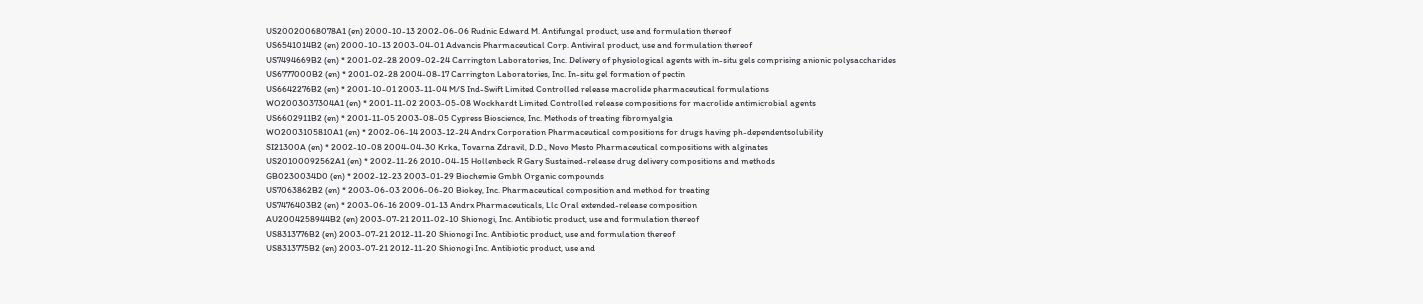US20020068078A1 (en) 2000-10-13 2002-06-06 Rudnic Edward M. Antifungal product, use and formulation thereof
US6541014B2 (en) 2000-10-13 2003-04-01 Advancis Pharmaceutical Corp. Antiviral product, use and formulation thereof
US7494669B2 (en) * 2001-02-28 2009-02-24 Carrington Laboratories, Inc. Delivery of physiological agents with in-situ gels comprising anionic polysaccharides
US6777000B2 (en) * 2001-02-28 2004-08-17 Carrington Laboratories, Inc. In-situ gel formation of pectin
US6642276B2 (en) * 2001-10-01 2003-11-04 M/S Ind-Swift Limited Controlled release macrolide pharmaceutical formulations
WO2003037304A1 (en) * 2001-11-02 2003-05-08 Wockhardt Limited Controlled release compositions for macrolide antimicrobial agents
US6602911B2 (en) * 2001-11-05 2003-08-05 Cypress Bioscience, Inc. Methods of treating fibromyalgia
WO2003105810A1 (en) * 2002-06-14 2003-12-24 Andrx Corporation Pharmaceutical compositions for drugs having ph-dependentsolubility
SI21300A (en) * 2002-10-08 2004-04-30 Krka, Tovarna Zdravil, D.D., Novo Mesto Pharmaceutical compositions with alginates
US20100092562A1 (en) * 2002-11-26 2010-04-15 Hollenbeck R Gary Sustained-release drug delivery compositions and methods
GB0230034D0 (en) * 2002-12-23 2003-01-29 Biochemie Gmbh Organic compounds
US7063862B2 (en) * 2003-06-03 2006-06-20 Biokey, Inc. Pharmaceutical composition and method for treating
US7476403B2 (en) * 2003-06-16 2009-01-13 Andrx Pharmaceuticals, Llc Oral extended-release composition
AU2004258944B2 (en) 2003-07-21 2011-02-10 Shionogi, Inc. Antibiotic product, use and formulation thereof
US8313776B2 (en) 2003-07-21 2012-11-20 Shionogi Inc. Antibiotic product, use and formulation thereof
US8313775B2 (en) 2003-07-21 2012-11-20 Shionogi Inc. Antibiotic product, use and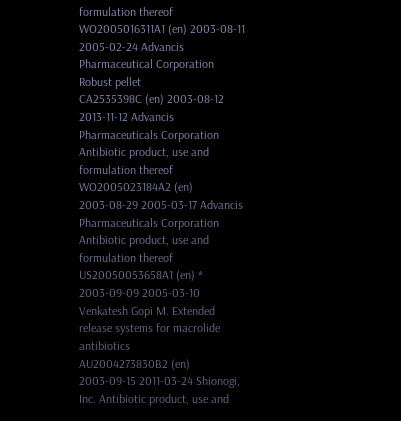formulation thereof
WO2005016311A1 (en) 2003-08-11 2005-02-24 Advancis Pharmaceutical Corporation Robust pellet
CA2535398C (en) 2003-08-12 2013-11-12 Advancis Pharmaceuticals Corporation Antibiotic product, use and formulation thereof
WO2005023184A2 (en) 2003-08-29 2005-03-17 Advancis Pharmaceuticals Corporation Antibiotic product, use and formulation thereof
US20050053658A1 (en) * 2003-09-09 2005-03-10 Venkatesh Gopi M. Extended release systems for macrolide antibiotics
AU2004273830B2 (en) 2003-09-15 2011-03-24 Shionogi, Inc. Antibiotic product, use and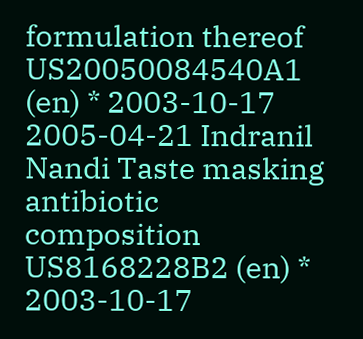formulation thereof
US20050084540A1 (en) * 2003-10-17 2005-04-21 Indranil Nandi Taste masking antibiotic composition
US8168228B2 (en) * 2003-10-17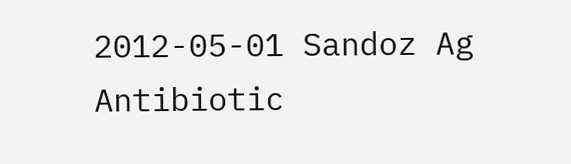2012-05-01 Sandoz Ag Antibiotic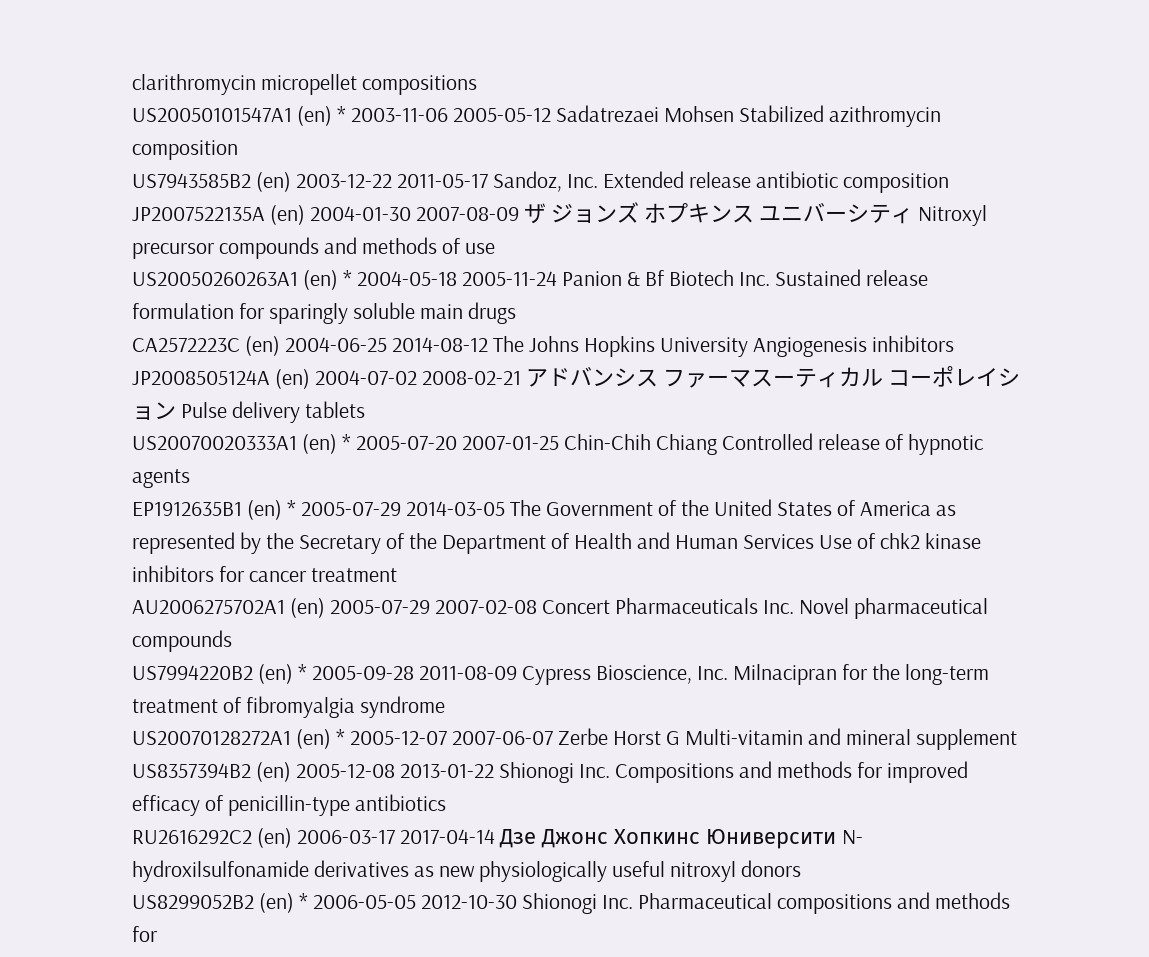clarithromycin micropellet compositions
US20050101547A1 (en) * 2003-11-06 2005-05-12 Sadatrezaei Mohsen Stabilized azithromycin composition
US7943585B2 (en) 2003-12-22 2011-05-17 Sandoz, Inc. Extended release antibiotic composition
JP2007522135A (en) 2004-01-30 2007-08-09 ザ ジョンズ ホプキンス ユニバーシティ Nitroxyl precursor compounds and methods of use
US20050260263A1 (en) * 2004-05-18 2005-11-24 Panion & Bf Biotech Inc. Sustained release formulation for sparingly soluble main drugs
CA2572223C (en) 2004-06-25 2014-08-12 The Johns Hopkins University Angiogenesis inhibitors
JP2008505124A (en) 2004-07-02 2008-02-21 アドバンシス ファーマスーティカル コーポレイション Pulse delivery tablets
US20070020333A1 (en) * 2005-07-20 2007-01-25 Chin-Chih Chiang Controlled release of hypnotic agents
EP1912635B1 (en) * 2005-07-29 2014-03-05 The Government of the United States of America as represented by the Secretary of the Department of Health and Human Services Use of chk2 kinase inhibitors for cancer treatment
AU2006275702A1 (en) 2005-07-29 2007-02-08 Concert Pharmaceuticals Inc. Novel pharmaceutical compounds
US7994220B2 (en) * 2005-09-28 2011-08-09 Cypress Bioscience, Inc. Milnacipran for the long-term treatment of fibromyalgia syndrome
US20070128272A1 (en) * 2005-12-07 2007-06-07 Zerbe Horst G Multi-vitamin and mineral supplement
US8357394B2 (en) 2005-12-08 2013-01-22 Shionogi Inc. Compositions and methods for improved efficacy of penicillin-type antibiotics
RU2616292C2 (en) 2006-03-17 2017-04-14 Дзе Джонс Хопкинс Юниверсити N-hydroxilsulfonamide derivatives as new physiologically useful nitroxyl donors
US8299052B2 (en) * 2006-05-05 2012-10-30 Shionogi Inc. Pharmaceutical compositions and methods for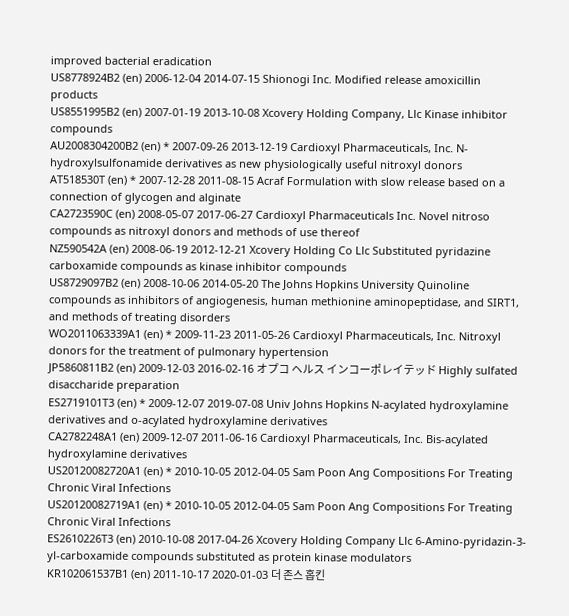improved bacterial eradication
US8778924B2 (en) 2006-12-04 2014-07-15 Shionogi Inc. Modified release amoxicillin products
US8551995B2 (en) 2007-01-19 2013-10-08 Xcovery Holding Company, Llc Kinase inhibitor compounds
AU2008304200B2 (en) * 2007-09-26 2013-12-19 Cardioxyl Pharmaceuticals, Inc. N-hydroxylsulfonamide derivatives as new physiologically useful nitroxyl donors
AT518530T (en) * 2007-12-28 2011-08-15 Acraf Formulation with slow release based on a connection of glycogen and alginate
CA2723590C (en) 2008-05-07 2017-06-27 Cardioxyl Pharmaceuticals Inc. Novel nitroso compounds as nitroxyl donors and methods of use thereof
NZ590542A (en) 2008-06-19 2012-12-21 Xcovery Holding Co Llc Substituted pyridazine carboxamide compounds as kinase inhibitor compounds
US8729097B2 (en) 2008-10-06 2014-05-20 The Johns Hopkins University Quinoline compounds as inhibitors of angiogenesis, human methionine aminopeptidase, and SIRT1, and methods of treating disorders
WO2011063339A1 (en) * 2009-11-23 2011-05-26 Cardioxyl Pharmaceuticals, Inc. Nitroxyl donors for the treatment of pulmonary hypertension
JP5860811B2 (en) 2009-12-03 2016-02-16 オプコ ヘルス インコーポレイテッド Highly sulfated disaccharide preparation
ES2719101T3 (en) * 2009-12-07 2019-07-08 Univ Johns Hopkins N-acylated hydroxylamine derivatives and o-acylated hydroxylamine derivatives
CA2782248A1 (en) 2009-12-07 2011-06-16 Cardioxyl Pharmaceuticals, Inc. Bis-acylated hydroxylamine derivatives
US20120082720A1 (en) * 2010-10-05 2012-04-05 Sam Poon Ang Compositions For Treating Chronic Viral Infections
US20120082719A1 (en) * 2010-10-05 2012-04-05 Sam Poon Ang Compositions For Treating Chronic Viral Infections
ES2610226T3 (en) 2010-10-08 2017-04-26 Xcovery Holding Company Llc 6-Amino-pyridazin-3-yl-carboxamide compounds substituted as protein kinase modulators
KR102061537B1 (en) 2011-10-17 2020-01-03 더 존스 홉킨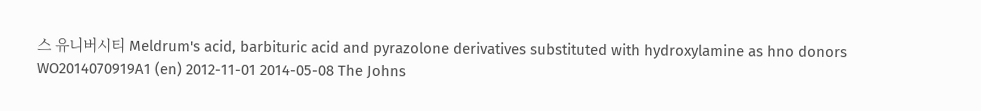스 유니버시티 Meldrum's acid, barbituric acid and pyrazolone derivatives substituted with hydroxylamine as hno donors
WO2014070919A1 (en) 2012-11-01 2014-05-08 The Johns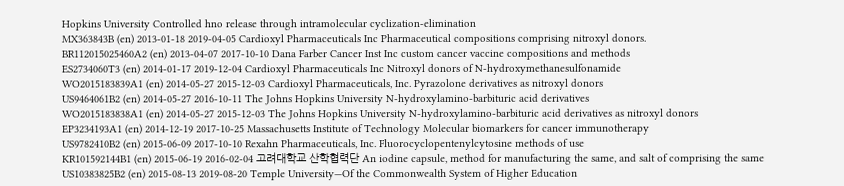Hopkins University Controlled hno release through intramolecular cyclization-elimination
MX363843B (en) 2013-01-18 2019-04-05 Cardioxyl Pharmaceuticals Inc Pharmaceutical compositions comprising nitroxyl donors.
BR112015025460A2 (en) 2013-04-07 2017-10-10 Dana Farber Cancer Inst Inc custom cancer vaccine compositions and methods
ES2734060T3 (en) 2014-01-17 2019-12-04 Cardioxyl Pharmaceuticals Inc Nitroxyl donors of N-hydroxymethanesulfonamide
WO2015183839A1 (en) 2014-05-27 2015-12-03 Cardioxyl Pharmaceuticals, Inc. Pyrazolone derivatives as nitroxyl donors
US9464061B2 (en) 2014-05-27 2016-10-11 The Johns Hopkins University N-hydroxylamino-barbituric acid derivatives
WO2015183838A1 (en) 2014-05-27 2015-12-03 The Johns Hopkins University N-hydroxylamino-barbituric acid derivatives as nitroxyl donors
EP3234193A1 (en) 2014-12-19 2017-10-25 Massachusetts Institute of Technology Molecular biomarkers for cancer immunotherapy
US9782410B2 (en) 2015-06-09 2017-10-10 Rexahn Pharmaceuticals, Inc. Fluorocyclopentenylcytosine methods of use
KR101592144B1 (en) 2015-06-19 2016-02-04 고려대학교 산학협력단 An iodine capsule, method for manufacturing the same, and salt of comprising the same
US10383825B2 (en) 2015-08-13 2019-08-20 Temple University—Of the Commonwealth System of Higher Education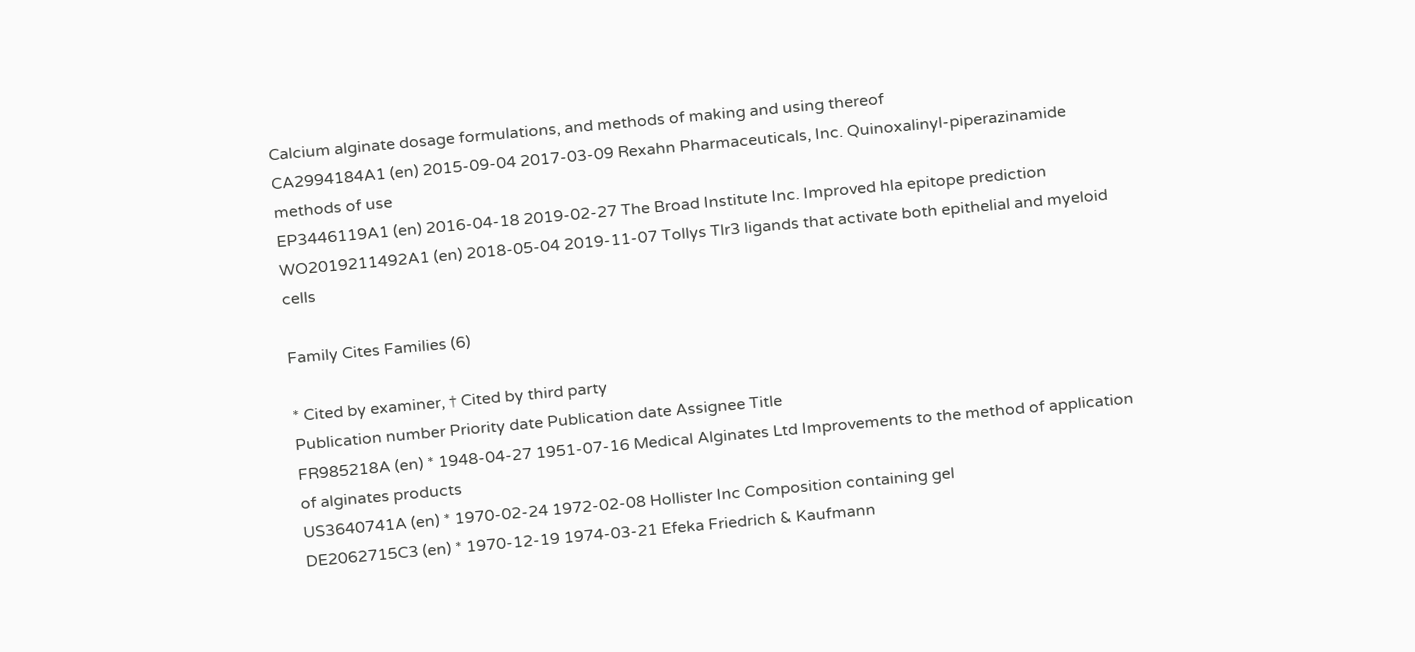Calcium alginate dosage formulations, and methods of making and using thereof
CA2994184A1 (en) 2015-09-04 2017-03-09 Rexahn Pharmaceuticals, Inc. Quinoxalinyl-piperazinamide methods of use
EP3446119A1 (en) 2016-04-18 2019-02-27 The Broad Institute Inc. Improved hla epitope prediction
WO2019211492A1 (en) 2018-05-04 2019-11-07 Tollys Tlr3 ligands that activate both epithelial and myeloid cells

Family Cites Families (6)

* Cited by examiner, † Cited by third party
Publication number Priority date Publication date Assignee Title
FR985218A (en) * 1948-04-27 1951-07-16 Medical Alginates Ltd Improvements to the method of application of alginates products
US3640741A (en) * 1970-02-24 1972-02-08 Hollister Inc Composition containing gel
DE2062715C3 (en) * 1970-12-19 1974-03-21 Efeka Friedrich & Kaufmann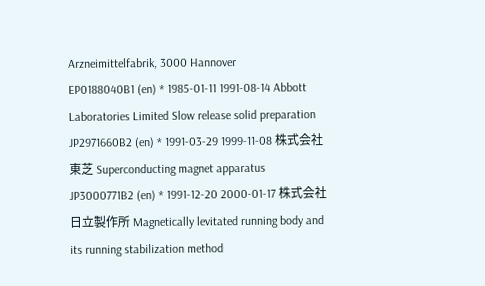Arzneimittelfabrik, 3000 Hannover
EP0188040B1 (en) * 1985-01-11 1991-08-14 Abbott Laboratories Limited Slow release solid preparation
JP2971660B2 (en) * 1991-03-29 1999-11-08 株式会社東芝 Superconducting magnet apparatus
JP3000771B2 (en) * 1991-12-20 2000-01-17 株式会社日立製作所 Magnetically levitated running body and its running stabilization method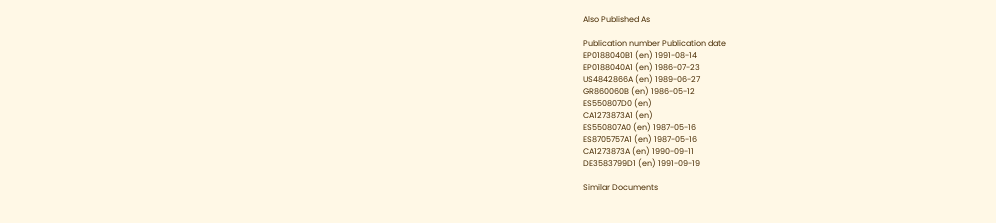Also Published As

Publication number Publication date
EP0188040B1 (en) 1991-08-14
EP0188040A1 (en) 1986-07-23
US4842866A (en) 1989-06-27
GR860060B (en) 1986-05-12
ES550807D0 (en)
CA1273873A1 (en)
ES550807A0 (en) 1987-05-16
ES8705757A1 (en) 1987-05-16
CA1273873A (en) 1990-09-11
DE3583799D1 (en) 1991-09-19

Similar Documents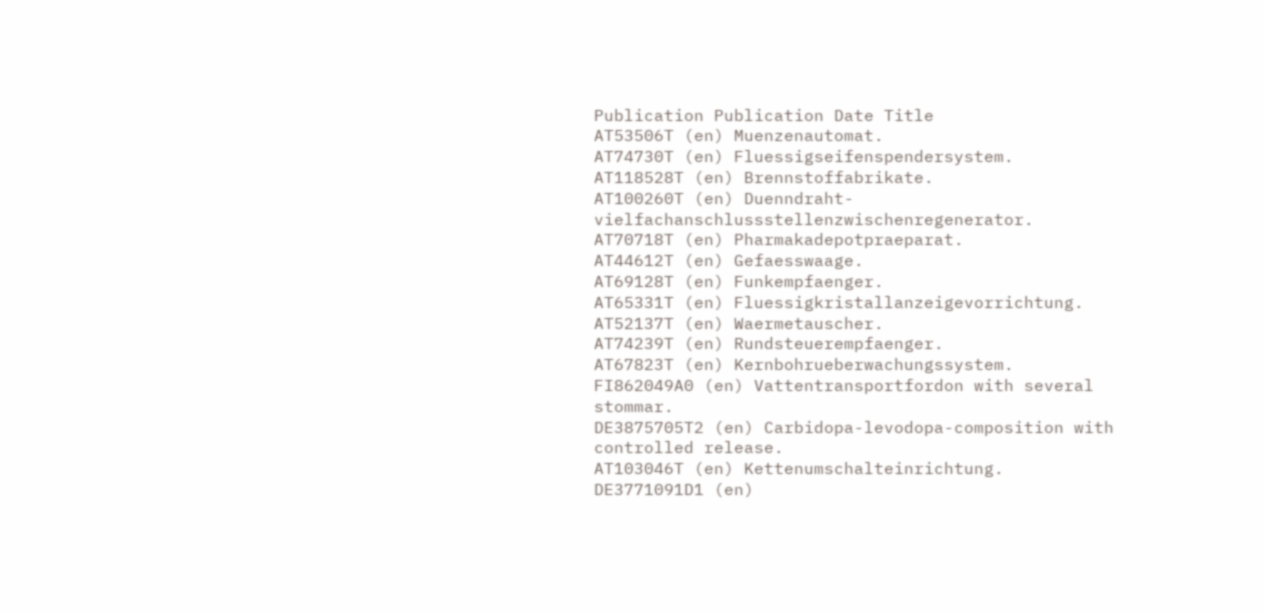Publication Publication Date Title
AT53506T (en) Muenzenautomat.
AT74730T (en) Fluessigseifenspendersystem.
AT118528T (en) Brennstoffabrikate.
AT100260T (en) Duenndraht-vielfachanschlussstellenzwischenregenerator.
AT70718T (en) Pharmakadepotpraeparat.
AT44612T (en) Gefaesswaage.
AT69128T (en) Funkempfaenger.
AT65331T (en) Fluessigkristallanzeigevorrichtung.
AT52137T (en) Waermetauscher.
AT74239T (en) Rundsteuerempfaenger.
AT67823T (en) Kernbohrueberwachungssystem.
FI862049A0 (en) Vattentransportfordon with several stommar.
DE3875705T2 (en) Carbidopa-levodopa-composition with controlled release.
AT103046T (en) Kettenumschalteinrichtung.
DE3771091D1 (en)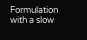Formulation with a slow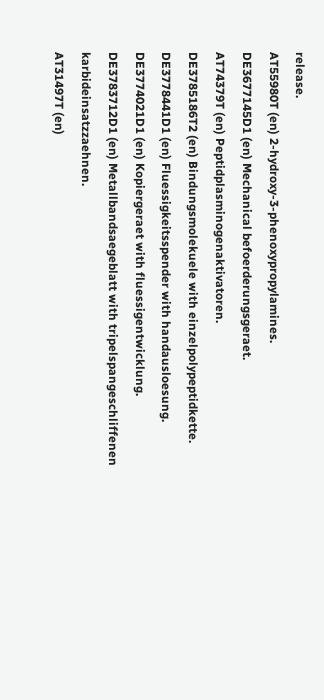release.
AT55980T (en) 2-hydroxy-3-phenoxypropylamines.
DE3677145D1 (en) Mechanical befoerderungsgeraet.
AT74379T (en) Peptidplasminogenaktivatoren.
DE3785186T2 (en) Bindungsmolekuele with einzelpolypeptidkette.
DE3778441D1 (en) Fluessigkeitsspender with handausloesung.
DE3774021D1 (en) Kopiergeraet with fluessigentwicklung.
DE3783712D1 (en) Metallbandsaegeblatt with tripelspangeschliffenen karbideinsatzzaehnen.
AT31497T (en)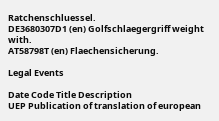Ratchenschluessel.
DE3680307D1 (en) Golfschlaegergriff weight with.
AT58798T (en) Flaechensicherung.

Legal Events

Date Code Title Description
UEP Publication of translation of european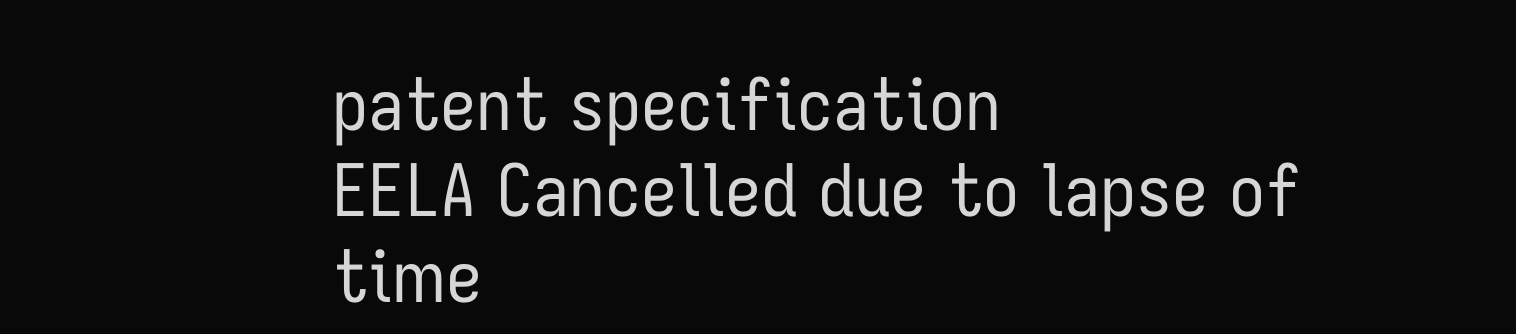patent specification
EELA Cancelled due to lapse of time